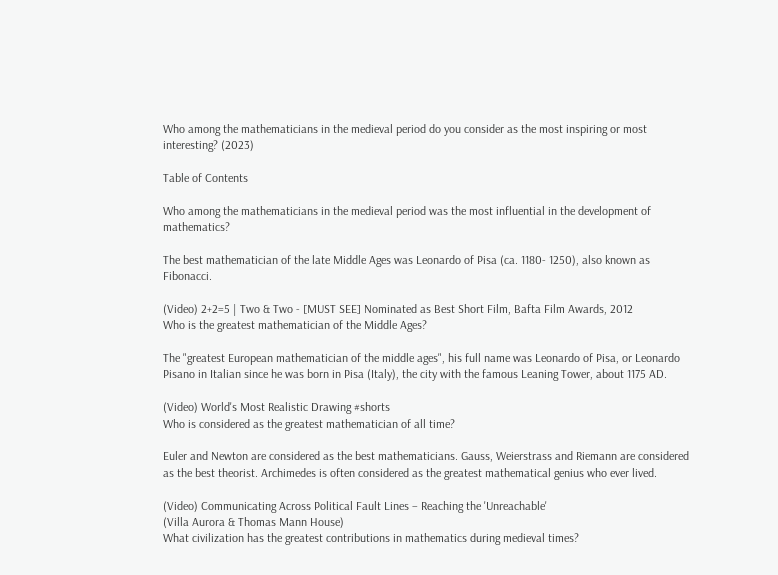Who among the mathematicians in the medieval period do you consider as the most inspiring or most interesting? (2023)

Table of Contents

Who among the mathematicians in the medieval period was the most influential in the development of mathematics?

The best mathematician of the late Middle Ages was Leonardo of Pisa (ca. 1180- 1250), also known as Fibonacci.

(Video) 2+2=5 | Two & Two - [MUST SEE] Nominated as Best Short Film, Bafta Film Awards, 2012
Who is the greatest mathematician of the Middle Ages?

The "greatest European mathematician of the middle ages", his full name was Leonardo of Pisa, or Leonardo Pisano in Italian since he was born in Pisa (Italy), the city with the famous Leaning Tower, about 1175 AD.

(Video) World's Most Realistic Drawing #shorts
Who is considered as the greatest mathematician of all time?

Euler and Newton are considered as the best mathematicians. Gauss, Weierstrass and Riemann are considered as the best theorist. Archimedes is often considered as the greatest mathematical genius who ever lived.

(Video) Communicating Across Political Fault Lines – Reaching the 'Unreachable'
(Villa Aurora & Thomas Mann House)
What civilization has the greatest contributions in mathematics during medieval times?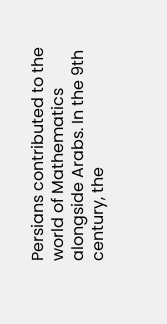Persians contributed to the world of Mathematics alongside Arabs. In the 9th century, the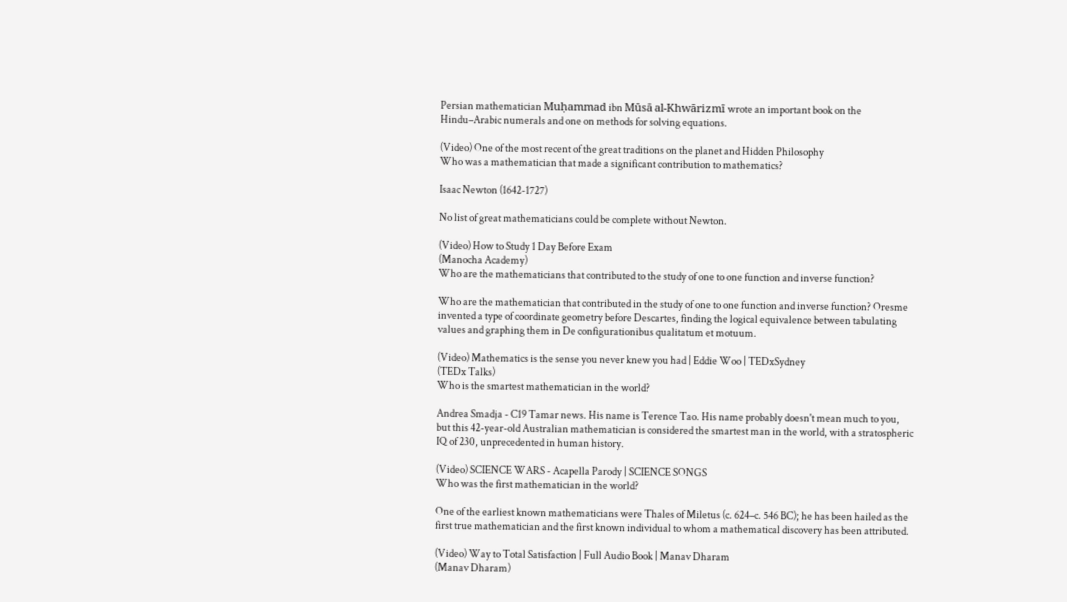Persian mathematician Muḥammad ibn Mūsā al-Khwārizmī wrote an important book on the Hindu–Arabic numerals and one on methods for solving equations.

(Video) One of the most recent of the great traditions on the planet and Hidden Philosophy
Who was a mathematician that made a significant contribution to mathematics?

Isaac Newton (1642-1727)

No list of great mathematicians could be complete without Newton.

(Video) How to Study 1 Day Before Exam
(Manocha Academy)
Who are the mathematicians that contributed to the study of one to one function and inverse function?

Who are the mathematician that contributed in the study of one to one function and inverse function? Oresme invented a type of coordinate geometry before Descartes, finding the logical equivalence between tabulating values and graphing them in De configurationibus qualitatum et motuum.

(Video) Mathematics is the sense you never knew you had | Eddie Woo | TEDxSydney
(TEDx Talks)
Who is the smartest mathematician in the world?

Andrea Smadja - C19 Tamar news. His name is Terence Tao. His name probably doesn't mean much to you, but this 42-year-old Australian mathematician is considered the smartest man in the world, with a stratospheric IQ of 230, unprecedented in human history.

(Video) SCIENCE WARS - Acapella Parody | SCIENCE SONGS
Who was the first mathematician in the world?

One of the earliest known mathematicians were Thales of Miletus (c. 624–c. 546 BC); he has been hailed as the first true mathematician and the first known individual to whom a mathematical discovery has been attributed.

(Video) Way to Total Satisfaction | Full Audio Book | Manav Dharam
(Manav Dharam)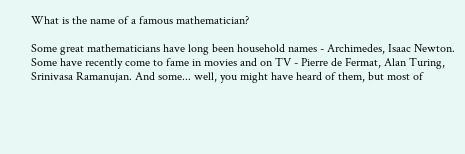What is the name of a famous mathematician?

Some great mathematicians have long been household names - Archimedes, Isaac Newton. Some have recently come to fame in movies and on TV - Pierre de Fermat, Alan Turing, Srinivasa Ramanujan. And some... well, you might have heard of them, but most of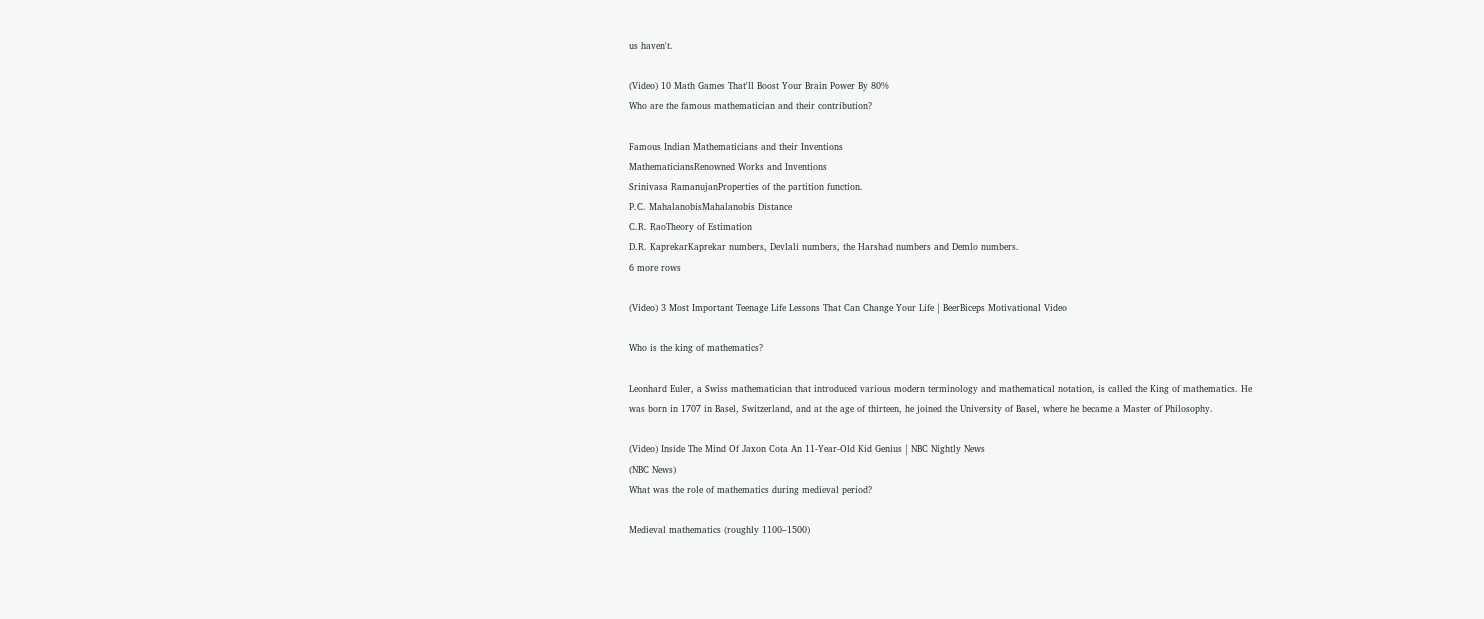us haven't.

(Video) 10 Math Games That'll Boost Your Brain Power By 80%
Who are the famous mathematician and their contribution?

Famous Indian Mathematicians and their Inventions
MathematiciansRenowned Works and Inventions
Srinivasa RamanujanProperties of the partition function.
P.C. MahalanobisMahalanobis Distance
C.R. RaoTheory of Estimation
D.R. KaprekarKaprekar numbers, Devlali numbers, the Harshad numbers and Demlo numbers.
6 more rows

(Video) 3 Most Important Teenage Life Lessons That Can Change Your Life | BeerBiceps Motivational Video

Who is the king of mathematics?

Leonhard Euler, a Swiss mathematician that introduced various modern terminology and mathematical notation, is called the King of mathematics. He was born in 1707 in Basel, Switzerland, and at the age of thirteen, he joined the University of Basel, where he became a Master of Philosophy.

(Video) Inside The Mind Of Jaxon Cota An 11-Year-Old Kid Genius | NBC Nightly News
(NBC News)
What was the role of mathematics during medieval period?

Medieval mathematics (roughly 1100–1500)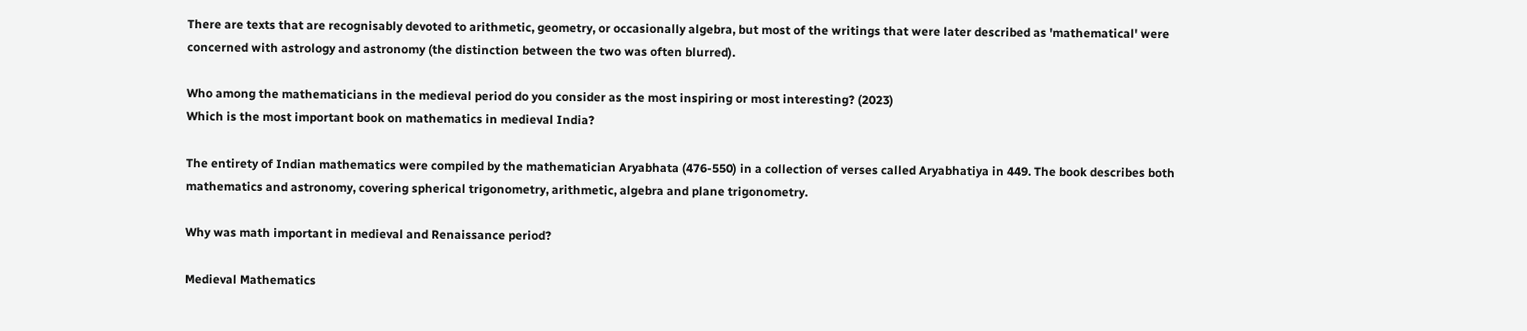There are texts that are recognisably devoted to arithmetic, geometry, or occasionally algebra, but most of the writings that were later described as 'mathematical' were concerned with astrology and astronomy (the distinction between the two was often blurred).

Who among the mathematicians in the medieval period do you consider as the most inspiring or most interesting? (2023)
Which is the most important book on mathematics in medieval India?

The entirety of Indian mathematics were compiled by the mathematician Aryabhata (476-550) in a collection of verses called Aryabhatiya in 449. The book describes both mathematics and astronomy, covering spherical trigonometry, arithmetic, algebra and plane trigonometry.

Why was math important in medieval and Renaissance period?

Medieval Mathematics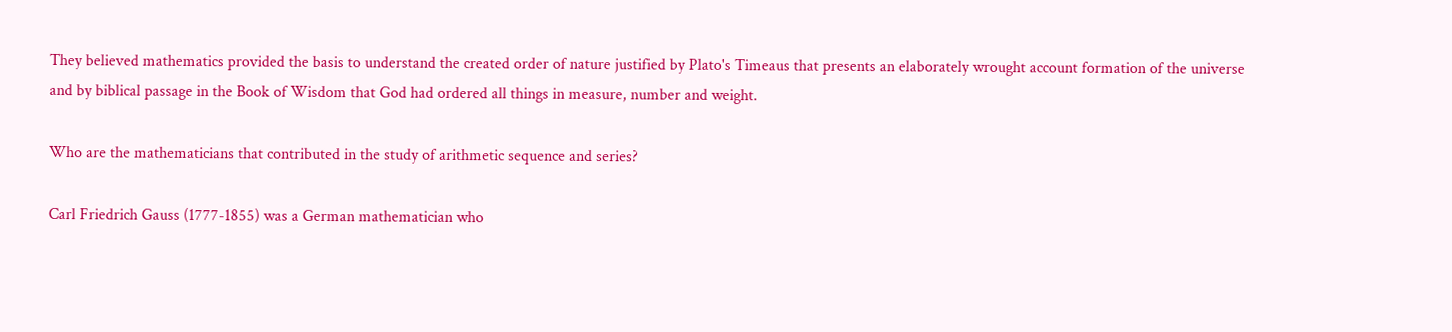They believed mathematics provided the basis to understand the created order of nature justified by Plato's Timeaus that presents an elaborately wrought account formation of the universe and by biblical passage in the Book of Wisdom that God had ordered all things in measure, number and weight.

Who are the mathematicians that contributed in the study of arithmetic sequence and series?

Carl Friedrich Gauss (1777-1855) was a German mathematician who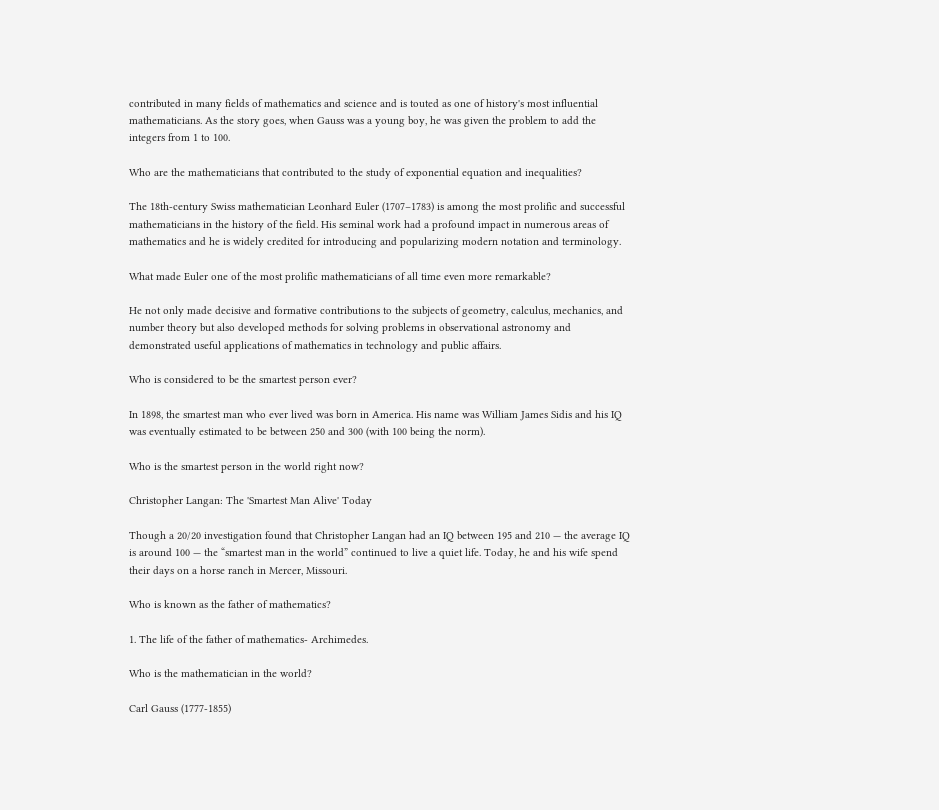contributed in many fields of mathematics and science and is touted as one of history's most influential mathematicians. As the story goes, when Gauss was a young boy, he was given the problem to add the integers from 1 to 100.

Who are the mathematicians that contributed to the study of exponential equation and inequalities?

The 18th-century Swiss mathematician Leonhard Euler (1707–1783) is among the most prolific and successful mathematicians in the history of the field. His seminal work had a profound impact in numerous areas of mathematics and he is widely credited for introducing and popularizing modern notation and terminology.

What made Euler one of the most prolific mathematicians of all time even more remarkable?

He not only made decisive and formative contributions to the subjects of geometry, calculus, mechanics, and number theory but also developed methods for solving problems in observational astronomy and demonstrated useful applications of mathematics in technology and public affairs.

Who is considered to be the smartest person ever?

In 1898, the smartest man who ever lived was born in America. His name was William James Sidis and his IQ was eventually estimated to be between 250 and 300 (with 100 being the norm).

Who is the smartest person in the world right now?

Christopher Langan: The 'Smartest Man Alive' Today

Though a 20/20 investigation found that Christopher Langan had an IQ between 195 and 210 — the average IQ is around 100 — the “smartest man in the world” continued to live a quiet life. Today, he and his wife spend their days on a horse ranch in Mercer, Missouri.

Who is known as the father of mathematics?

1. The life of the father of mathematics- Archimedes.

Who is the mathematician in the world?

Carl Gauss (1777-1855)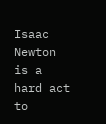Isaac Newton is a hard act to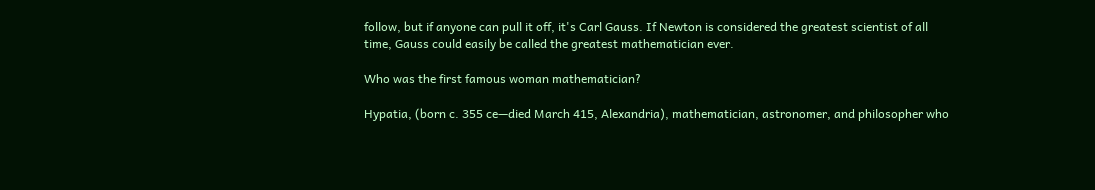follow, but if anyone can pull it off, it's Carl Gauss. If Newton is considered the greatest scientist of all time, Gauss could easily be called the greatest mathematician ever.

Who was the first famous woman mathematician?

Hypatia, (born c. 355 ce—died March 415, Alexandria), mathematician, astronomer, and philosopher who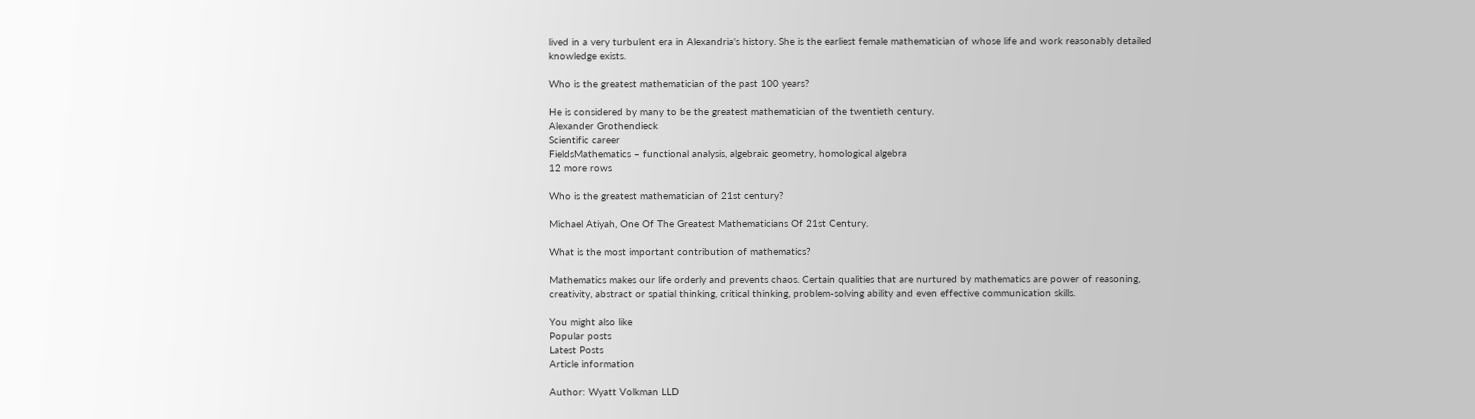lived in a very turbulent era in Alexandria's history. She is the earliest female mathematician of whose life and work reasonably detailed knowledge exists.

Who is the greatest mathematician of the past 100 years?

He is considered by many to be the greatest mathematician of the twentieth century.
Alexander Grothendieck
Scientific career
FieldsMathematics – functional analysis, algebraic geometry, homological algebra
12 more rows

Who is the greatest mathematician of 21st century?

Michael Atiyah, One Of The Greatest Mathematicians Of 21st Century.

What is the most important contribution of mathematics?

Mathematics makes our life orderly and prevents chaos. Certain qualities that are nurtured by mathematics are power of reasoning, creativity, abstract or spatial thinking, critical thinking, problem-solving ability and even effective communication skills.

You might also like
Popular posts
Latest Posts
Article information

Author: Wyatt Volkman LLD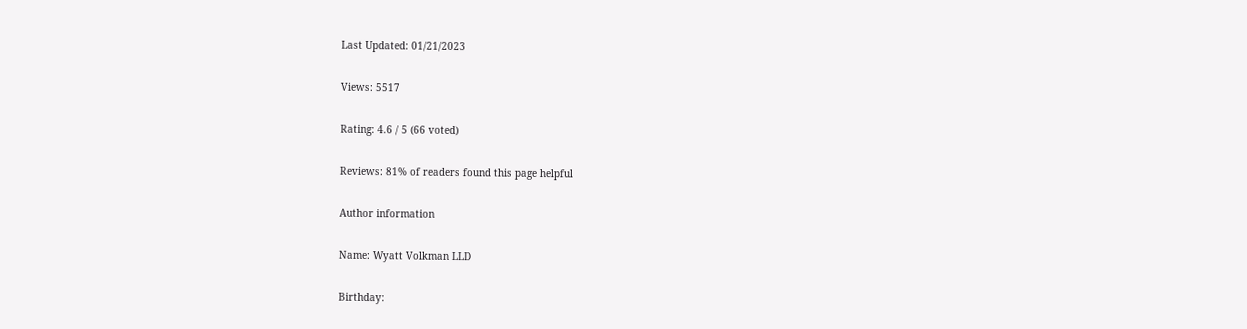Last Updated: 01/21/2023

Views: 5517

Rating: 4.6 / 5 (66 voted)

Reviews: 81% of readers found this page helpful

Author information

Name: Wyatt Volkman LLD

Birthday: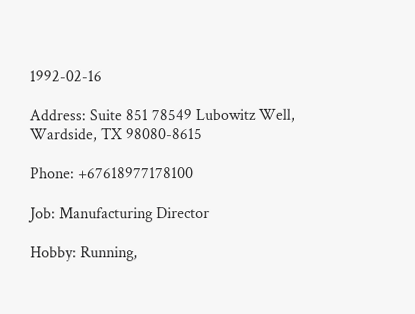1992-02-16

Address: Suite 851 78549 Lubowitz Well, Wardside, TX 98080-8615

Phone: +67618977178100

Job: Manufacturing Director

Hobby: Running,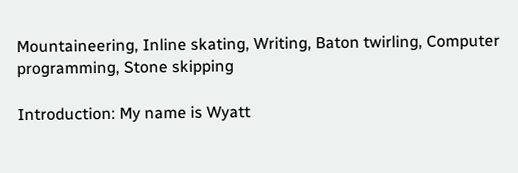Mountaineering, Inline skating, Writing, Baton twirling, Computer programming, Stone skipping

Introduction: My name is Wyatt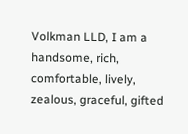Volkman LLD, I am a handsome, rich, comfortable, lively, zealous, graceful, gifted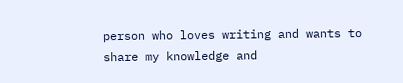person who loves writing and wants to share my knowledge and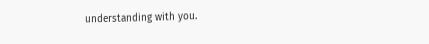understanding with you.